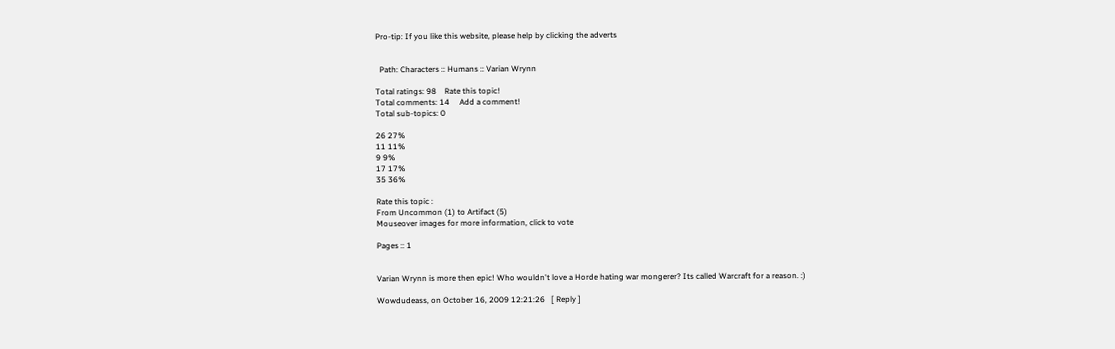Pro-tip: If you like this website, please help by clicking the adverts


  Path: Characters :: Humans :: Varian Wrynn

Total ratings: 98    Rate this topic!
Total comments: 14     Add a comment!
Total sub-topics: 0

26 27%
11 11%
9 9%
17 17%
35 36%

Rate this topic :
From Uncommon (1) to Artifact (5)
Mouseover images for more information, click to vote

Pages :: 1


Varian Wrynn is more then epic! Who wouldn't love a Horde hating war mongerer? Its called Warcraft for a reason. :)

Wowdudeass, on October 16, 2009 12:21:26   [ Reply ]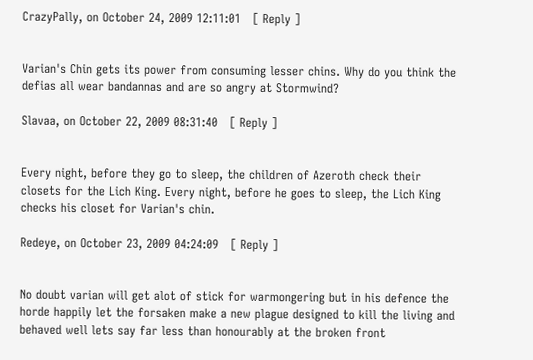CrazyPally, on October 24, 2009 12:11:01   [ Reply ]


Varian's Chin gets its power from consuming lesser chins. Why do you think the defias all wear bandannas and are so angry at Stormwind?

Slavaa, on October 22, 2009 08:31:40   [ Reply ]


Every night, before they go to sleep, the children of Azeroth check their closets for the Lich King. Every night, before he goes to sleep, the Lich King checks his closet for Varian's chin.

Redeye, on October 23, 2009 04:24:09   [ Reply ]


No doubt varian will get alot of stick for warmongering but in his defence the horde happily let the forsaken make a new plague designed to kill the living and behaved well lets say far less than honourably at the broken front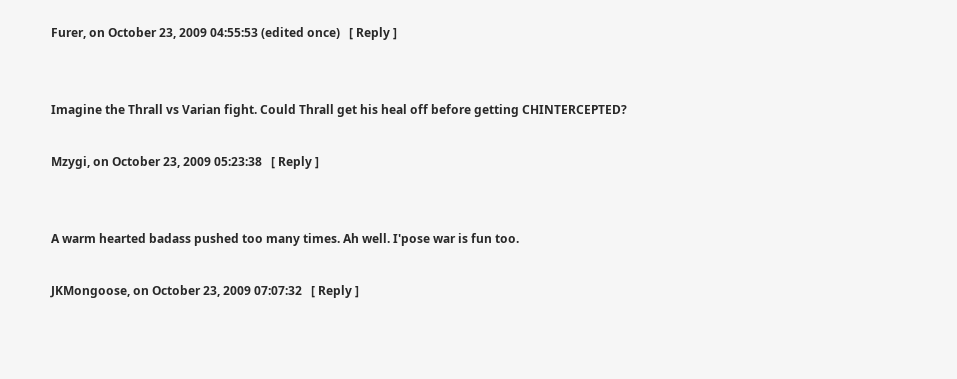Furer, on October 23, 2009 04:55:53 (edited once)   [ Reply ]


Imagine the Thrall vs Varian fight. Could Thrall get his heal off before getting CHINTERCEPTED?

Mzygi, on October 23, 2009 05:23:38   [ Reply ]


A warm hearted badass pushed too many times. Ah well. I'pose war is fun too.

JKMongoose, on October 23, 2009 07:07:32   [ Reply ]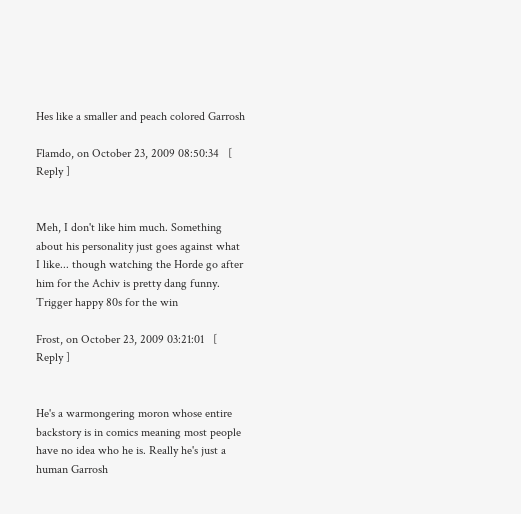Hes like a smaller and peach colored Garrosh

Flamdo, on October 23, 2009 08:50:34   [ Reply ]


Meh, I don't like him much. Something about his personality just goes against what I like... though watching the Horde go after him for the Achiv is pretty dang funny. Trigger happy 80s for the win

Frost, on October 23, 2009 03:21:01   [ Reply ]


He's a warmongering moron whose entire backstory is in comics meaning most people have no idea who he is. Really he's just a human Garrosh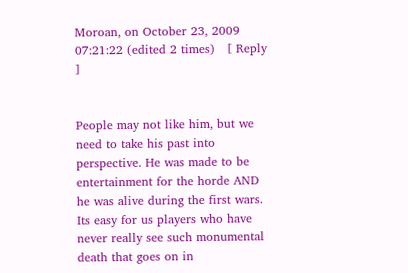Moroan, on October 23, 2009 07:21:22 (edited 2 times)   [ Reply ]


People may not like him, but we need to take his past into perspective. He was made to be entertainment for the horde AND he was alive during the first wars. Its easy for us players who have never really see such monumental death that goes on in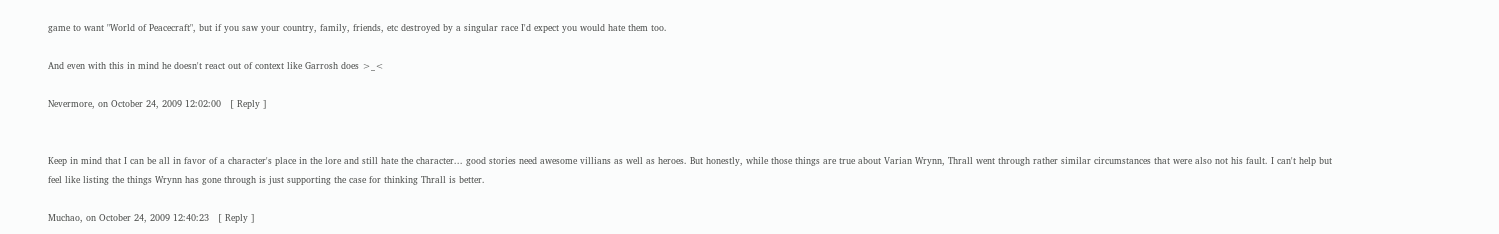game to want "World of Peacecraft", but if you saw your country, family, friends, etc destroyed by a singular race I'd expect you would hate them too.

And even with this in mind he doesn't react out of context like Garrosh does >_<

Nevermore, on October 24, 2009 12:02:00   [ Reply ]


Keep in mind that I can be all in favor of a character's place in the lore and still hate the character... good stories need awesome villians as well as heroes. But honestly, while those things are true about Varian Wrynn, Thrall went through rather similar circumstances that were also not his fault. I can't help but feel like listing the things Wrynn has gone through is just supporting the case for thinking Thrall is better.

Muchao, on October 24, 2009 12:40:23   [ Reply ]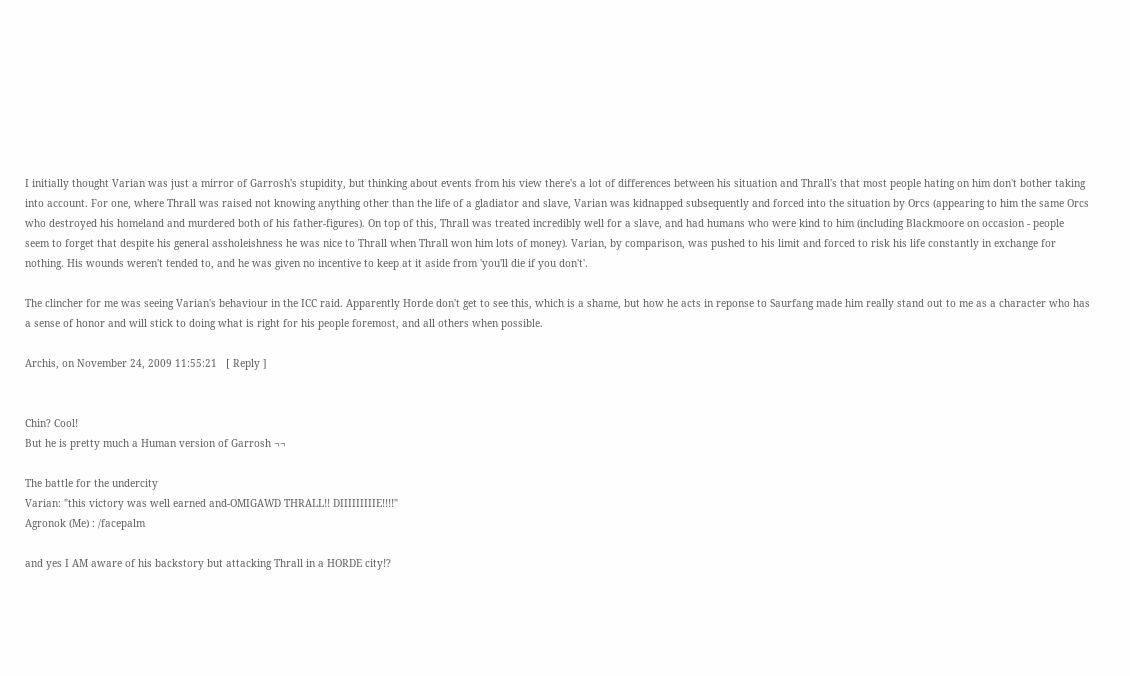I initially thought Varian was just a mirror of Garrosh's stupidity, but thinking about events from his view there's a lot of differences between his situation and Thrall's that most people hating on him don't bother taking into account. For one, where Thrall was raised not knowing anything other than the life of a gladiator and slave, Varian was kidnapped subsequently and forced into the situation by Orcs (appearing to him the same Orcs who destroyed his homeland and murdered both of his father-figures). On top of this, Thrall was treated incredibly well for a slave, and had humans who were kind to him (including Blackmoore on occasion - people seem to forget that despite his general assholeishness he was nice to Thrall when Thrall won him lots of money). Varian, by comparison, was pushed to his limit and forced to risk his life constantly in exchange for nothing. His wounds weren't tended to, and he was given no incentive to keep at it aside from 'you'll die if you don't'.

The clincher for me was seeing Varian's behaviour in the ICC raid. Apparently Horde don't get to see this, which is a shame, but how he acts in reponse to Saurfang made him really stand out to me as a character who has a sense of honor and will stick to doing what is right for his people foremost, and all others when possible.

Archis, on November 24, 2009 11:55:21   [ Reply ]


Chin? Cool!
But he is pretty much a Human version of Garrosh ¬¬

The battle for the undercity
Varian: "this victory was well earned and-OMIGAWD THRALL!! DIIIIIIIIIE!!!!"
Agronok (Me) : /facepalm

and yes I AM aware of his backstory but attacking Thrall in a HORDE city!?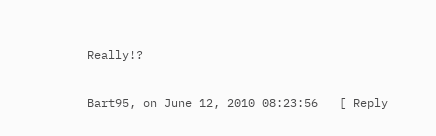Really!?

Bart95, on June 12, 2010 08:23:56   [ Reply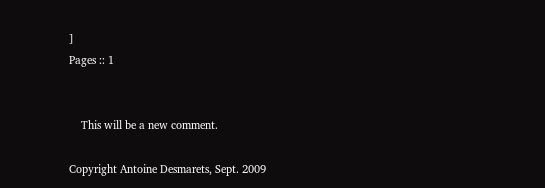]
Pages :: 1


    This will be a new comment.

Copyright Antoine Desmarets, Sept. 2009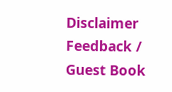Disclaimer                                   Feedback / Guest Book